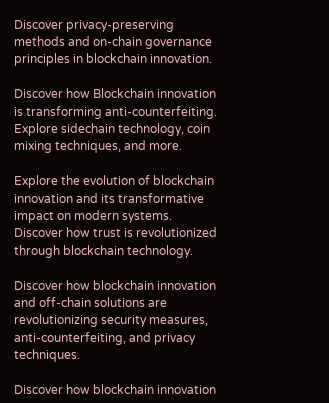Discover privacy-preserving methods and on-chain governance principles in blockchain innovation.

Discover how Blockchain innovation is transforming anti-counterfeiting. Explore sidechain technology, coin mixing techniques, and more.

Explore the evolution of blockchain innovation and its transformative impact on modern systems. Discover how trust is revolutionized through blockchain technology.

Discover how blockchain innovation and off-chain solutions are revolutionizing security measures, anti-counterfeiting, and privacy techniques.

Discover how blockchain innovation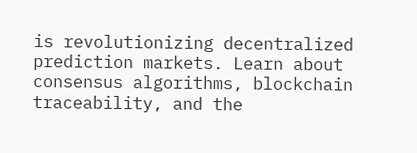is revolutionizing decentralized prediction markets. Learn about consensus algorithms, blockchain traceability, and the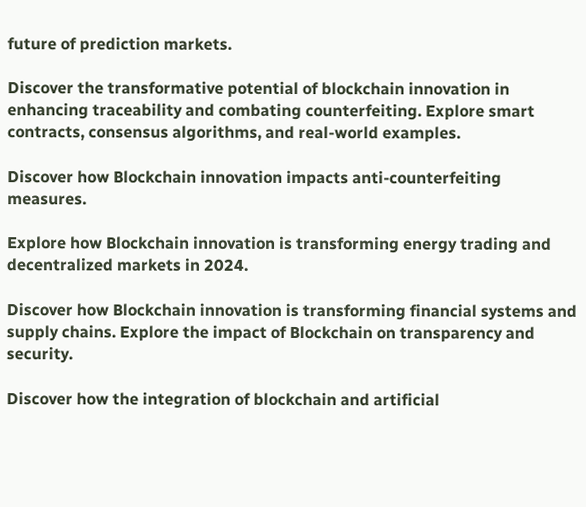future of prediction markets.

Discover the transformative potential of blockchain innovation in enhancing traceability and combating counterfeiting. Explore smart contracts, consensus algorithms, and real-world examples.

Discover how Blockchain innovation impacts anti-counterfeiting measures.

Explore how Blockchain innovation is transforming energy trading and decentralized markets in 2024.

Discover how Blockchain innovation is transforming financial systems and supply chains. Explore the impact of Blockchain on transparency and security.

Discover how the integration of blockchain and artificial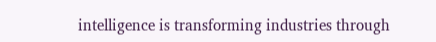intelligence is transforming industries through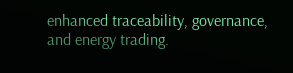enhanced traceability, governance, and energy trading.